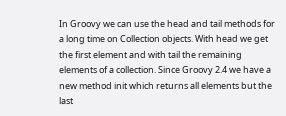In Groovy we can use the head and tail methods for a long time on Collection objects. With head we get the first element and with tail the remaining elements of a collection. Since Groovy 2.4 we have a new method init which returns all elements but the last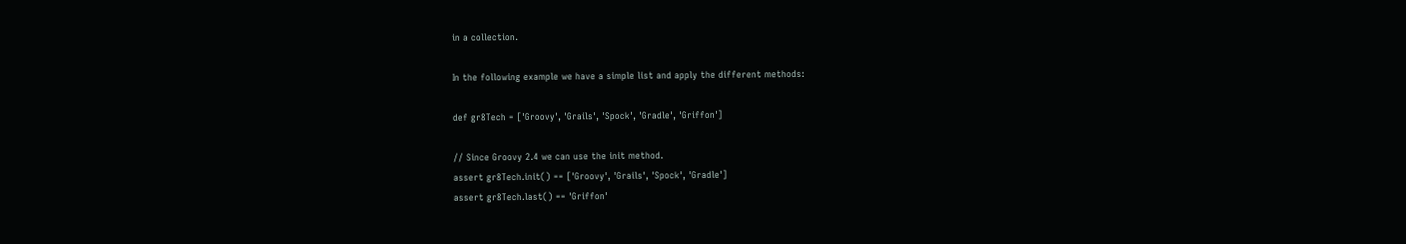in a collection.

In the following example we have a simple list and apply the different methods:

def gr8Tech = ['Groovy', 'Grails', 'Spock', 'Gradle', 'Griffon']

// Since Groovy 2.4 we can use the init method.
assert gr8Tech.init() == ['Groovy', 'Grails', 'Spock', 'Gradle']
assert gr8Tech.last() == 'Griffon'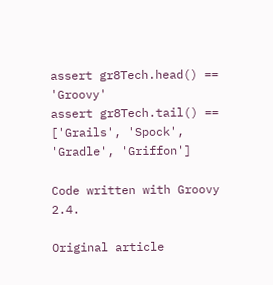assert gr8Tech.head() == 'Groovy'
assert gr8Tech.tail() == ['Grails', 'Spock', 'Gradle', 'Griffon']

Code written with Groovy 2.4.

Original article